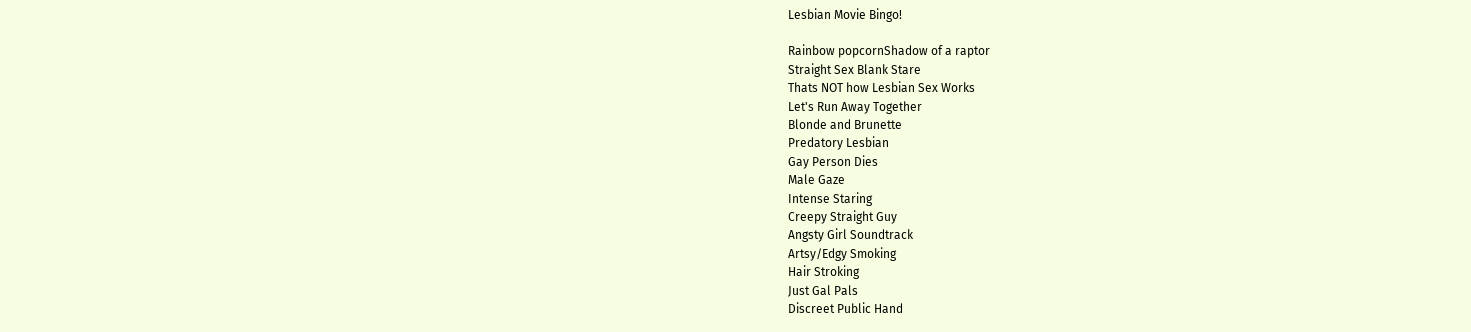Lesbian Movie Bingo!

Rainbow popcornShadow of a raptor
Straight Sex Blank Stare
Thats NOT how Lesbian Sex Works
Let's Run Away Together
Blonde and Brunette
Predatory Lesbian
Gay Person Dies
Male Gaze
Intense Staring
Creepy Straight Guy
Angsty Girl Soundtrack
Artsy/Edgy Smoking
Hair Stroking
Just Gal Pals
Discreet Public Hand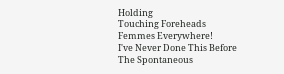Holding
Touching Foreheads
Femmes Everywhere!
I've Never Done This Before
The Spontaneous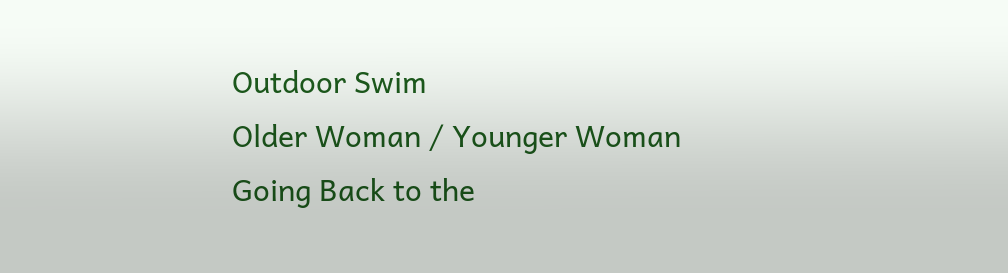Outdoor Swim
Older Woman / Younger Woman
Going Back to the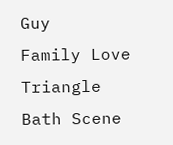Guy
Family Love Triangle
Bath Scene